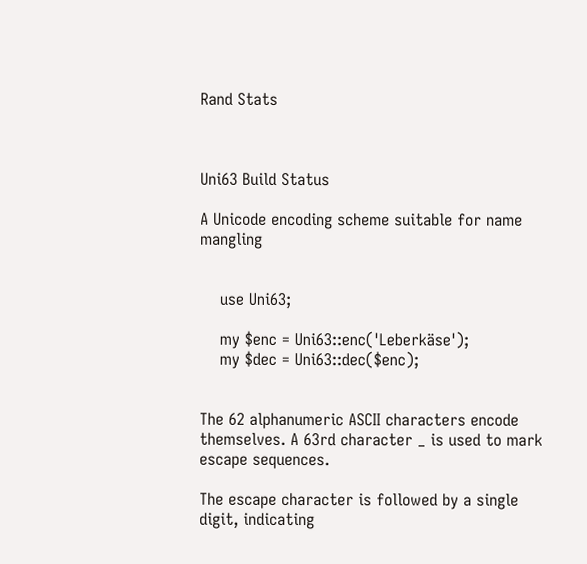Rand Stats



Uni63 Build Status

A Unicode encoding scheme suitable for name mangling


    use Uni63;

    my $enc = Uni63::enc('Leberkäse');
    my $dec = Uni63::dec($enc);


The 62 alphanumeric ASCII characters encode themselves. A 63rd character _ is used to mark escape sequences.

The escape character is followed by a single digit, indicating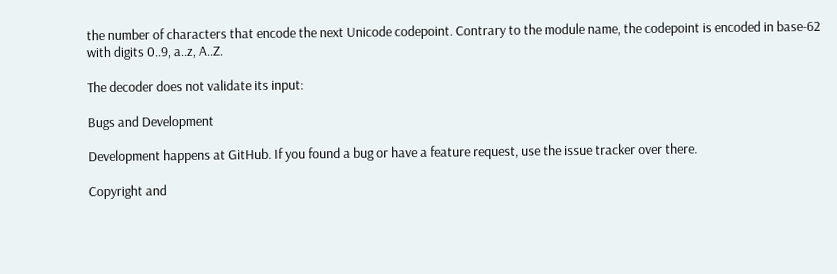the number of characters that encode the next Unicode codepoint. Contrary to the module name, the codepoint is encoded in base-62 with digits 0..9, a..z, A..Z.

The decoder does not validate its input:

Bugs and Development

Development happens at GitHub. If you found a bug or have a feature request, use the issue tracker over there.

Copyright and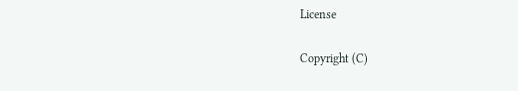License

Copyright (C)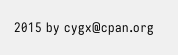2015 by cygx@cpan.org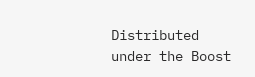Distributed under the Boost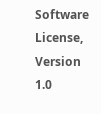Software License, Version 1.0